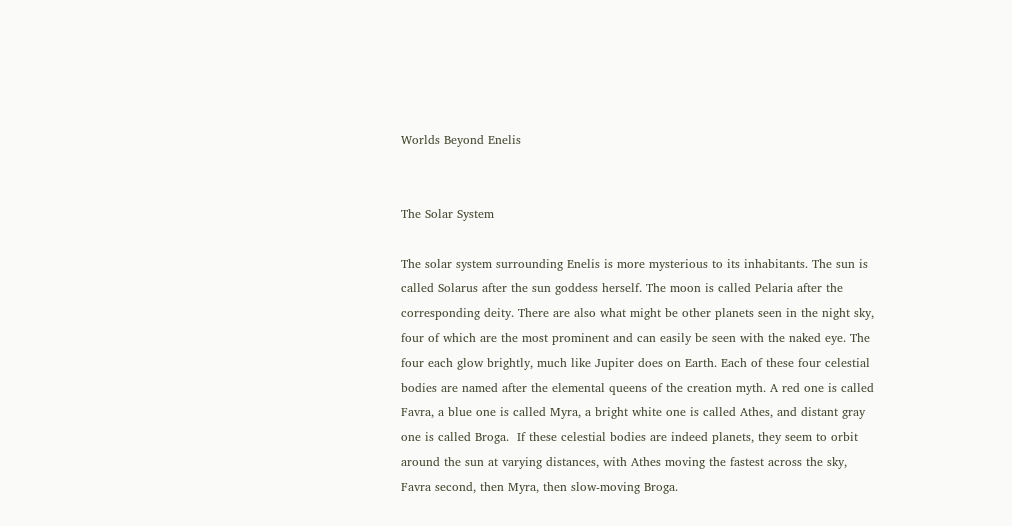Worlds Beyond Enelis


The Solar System

The solar system surrounding Enelis is more mysterious to its inhabitants. The sun is called Solarus after the sun goddess herself. The moon is called Pelaria after the corresponding deity. There are also what might be other planets seen in the night sky, four of which are the most prominent and can easily be seen with the naked eye. The four each glow brightly, much like Jupiter does on Earth. Each of these four celestial bodies are named after the elemental queens of the creation myth. A red one is called Favra, a blue one is called Myra, a bright white one is called Athes, and distant gray one is called Broga.  If these celestial bodies are indeed planets, they seem to orbit around the sun at varying distances, with Athes moving the fastest across the sky, Favra second, then Myra, then slow-moving Broga.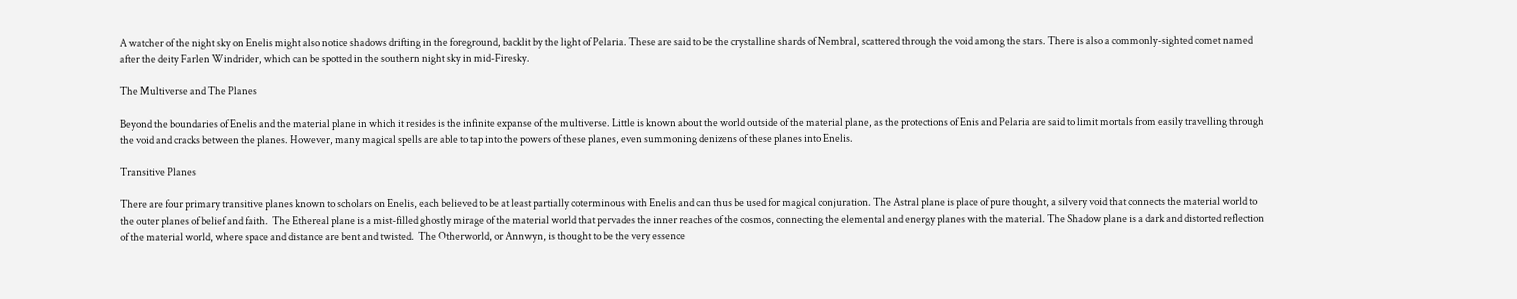A watcher of the night sky on Enelis might also notice shadows drifting in the foreground, backlit by the light of Pelaria. These are said to be the crystalline shards of Nembral, scattered through the void among the stars. There is also a commonly-sighted comet named after the deity Farlen Windrider, which can be spotted in the southern night sky in mid-Firesky.

The Multiverse and The Planes

Beyond the boundaries of Enelis and the material plane in which it resides is the infinite expanse of the multiverse. Little is known about the world outside of the material plane, as the protections of Enis and Pelaria are said to limit mortals from easily travelling through the void and cracks between the planes. However, many magical spells are able to tap into the powers of these planes, even summoning denizens of these planes into Enelis.

Transitive Planes

There are four primary transitive planes known to scholars on Enelis, each believed to be at least partially coterminous with Enelis and can thus be used for magical conjuration. The Astral plane is place of pure thought, a silvery void that connects the material world to the outer planes of belief and faith.  The Ethereal plane is a mist-filled ghostly mirage of the material world that pervades the inner reaches of the cosmos, connecting the elemental and energy planes with the material. The Shadow plane is a dark and distorted reflection of the material world, where space and distance are bent and twisted.  The Otherworld, or Annwyn, is thought to be the very essence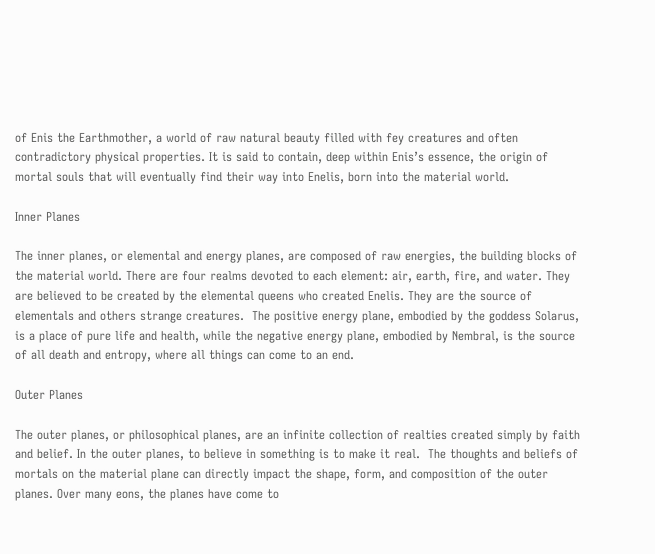of Enis the Earthmother, a world of raw natural beauty filled with fey creatures and often contradictory physical properties. It is said to contain, deep within Enis’s essence, the origin of mortal souls that will eventually find their way into Enelis, born into the material world.

Inner Planes

The inner planes, or elemental and energy planes, are composed of raw energies, the building blocks of the material world. There are four realms devoted to each element: air, earth, fire, and water. They are believed to be created by the elemental queens who created Enelis. They are the source of elementals and others strange creatures.  The positive energy plane, embodied by the goddess Solarus, is a place of pure life and health, while the negative energy plane, embodied by Nembral, is the source of all death and entropy, where all things can come to an end.

Outer Planes

The outer planes, or philosophical planes, are an infinite collection of realties created simply by faith and belief. In the outer planes, to believe in something is to make it real.  The thoughts and beliefs of mortals on the material plane can directly impact the shape, form, and composition of the outer planes. Over many eons, the planes have come to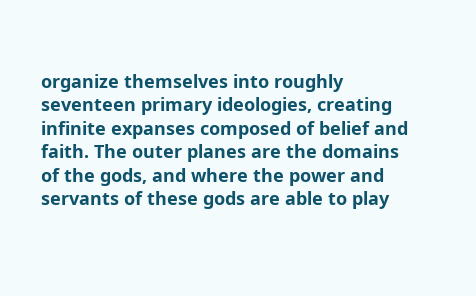organize themselves into roughly seventeen primary ideologies, creating infinite expanses composed of belief and faith. The outer planes are the domains of the gods, and where the power and servants of these gods are able to play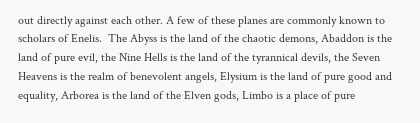out directly against each other. A few of these planes are commonly known to scholars of Enelis.  The Abyss is the land of the chaotic demons, Abaddon is the land of pure evil, the Nine Hells is the land of the tyrannical devils, the Seven Heavens is the realm of benevolent angels, Elysium is the land of pure good and equality, Arborea is the land of the Elven gods, Limbo is a place of pure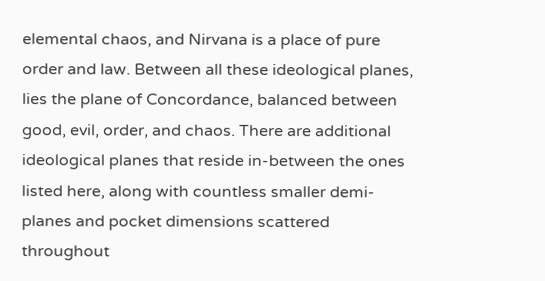elemental chaos, and Nirvana is a place of pure order and law. Between all these ideological planes, lies the plane of Concordance, balanced between good, evil, order, and chaos. There are additional ideological planes that reside in-between the ones listed here, along with countless smaller demi-planes and pocket dimensions scattered throughout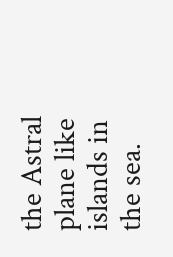the Astral plane like islands in the sea.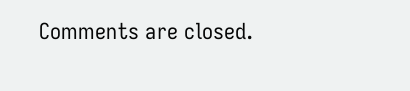Comments are closed.